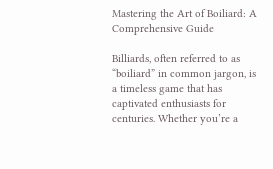Mastering the Art of Boiliard: A Comprehensive Guide

Billiards, often referred to as “boiliard” in common jargon, is a timeless game that has captivated enthusiasts for centuries. Whether you’re a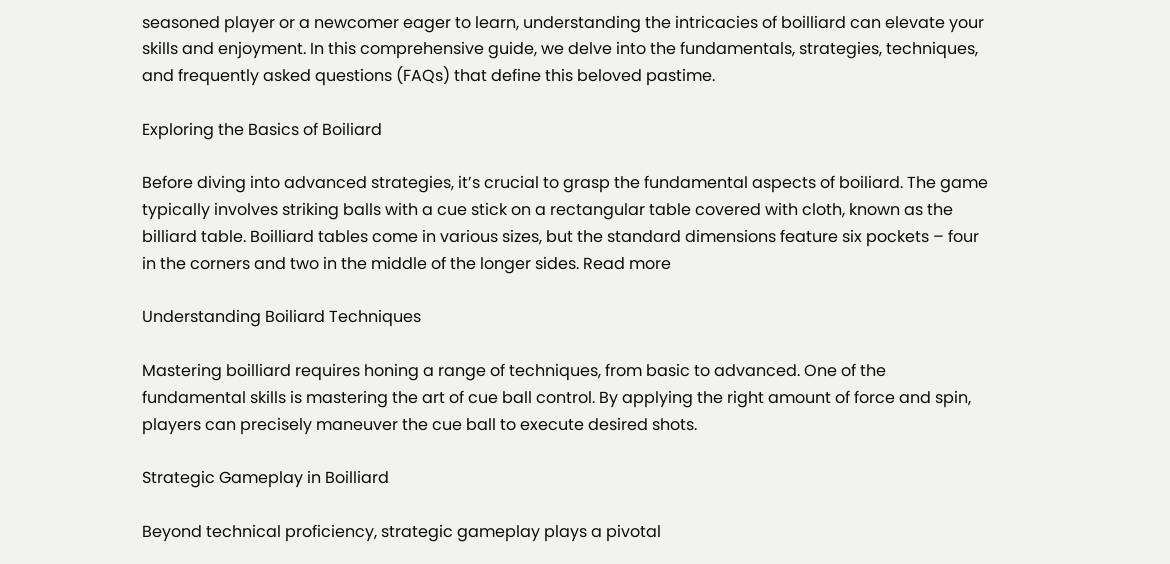seasoned player or a newcomer eager to learn, understanding the intricacies of boilliard can elevate your skills and enjoyment. In this comprehensive guide, we delve into the fundamentals, strategies, techniques, and frequently asked questions (FAQs) that define this beloved pastime.

Exploring the Basics of Boiliard

Before diving into advanced strategies, it’s crucial to grasp the fundamental aspects of boiliard. The game typically involves striking balls with a cue stick on a rectangular table covered with cloth, known as the billiard table. Boilliard tables come in various sizes, but the standard dimensions feature six pockets – four in the corners and two in the middle of the longer sides. Read more

Understanding Boiliard Techniques

Mastering boilliard requires honing a range of techniques, from basic to advanced. One of the fundamental skills is mastering the art of cue ball control. By applying the right amount of force and spin, players can precisely maneuver the cue ball to execute desired shots.

Strategic Gameplay in Boilliard

Beyond technical proficiency, strategic gameplay plays a pivotal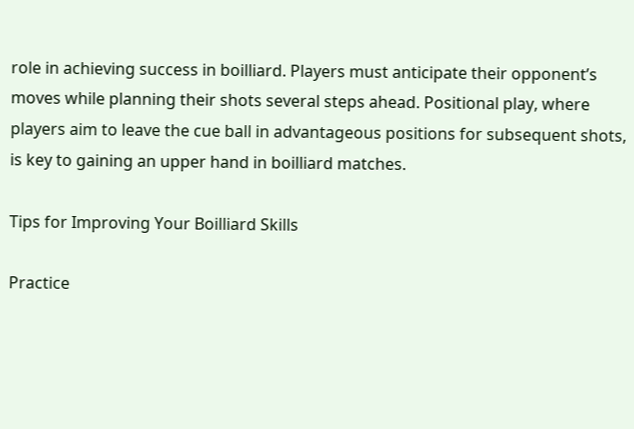role in achieving success in boilliard. Players must anticipate their opponent’s moves while planning their shots several steps ahead. Positional play, where players aim to leave the cue ball in advantageous positions for subsequent shots, is key to gaining an upper hand in boilliard matches.

Tips for Improving Your Boilliard Skills

Practice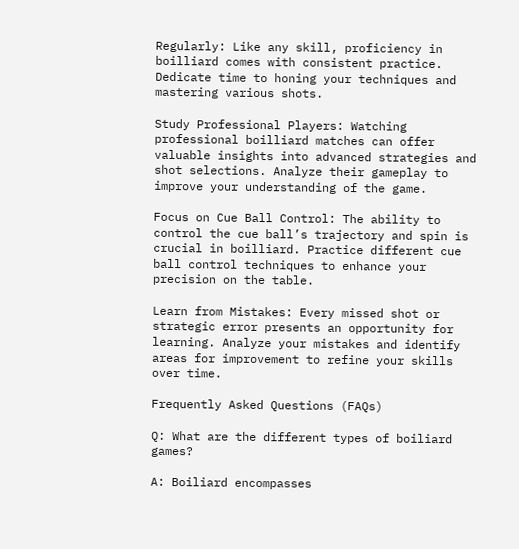Regularly: Like any skill, proficiency in boilliard comes with consistent practice. Dedicate time to honing your techniques and mastering various shots.

Study Professional Players: Watching professional boilliard matches can offer valuable insights into advanced strategies and shot selections. Analyze their gameplay to improve your understanding of the game.

Focus on Cue Ball Control: The ability to control the cue ball’s trajectory and spin is crucial in boilliard. Practice different cue ball control techniques to enhance your precision on the table.

Learn from Mistakes: Every missed shot or strategic error presents an opportunity for learning. Analyze your mistakes and identify areas for improvement to refine your skills over time.

Frequently Asked Questions (FAQs)

Q: What are the different types of boiliard games?

A: Boiliard encompasses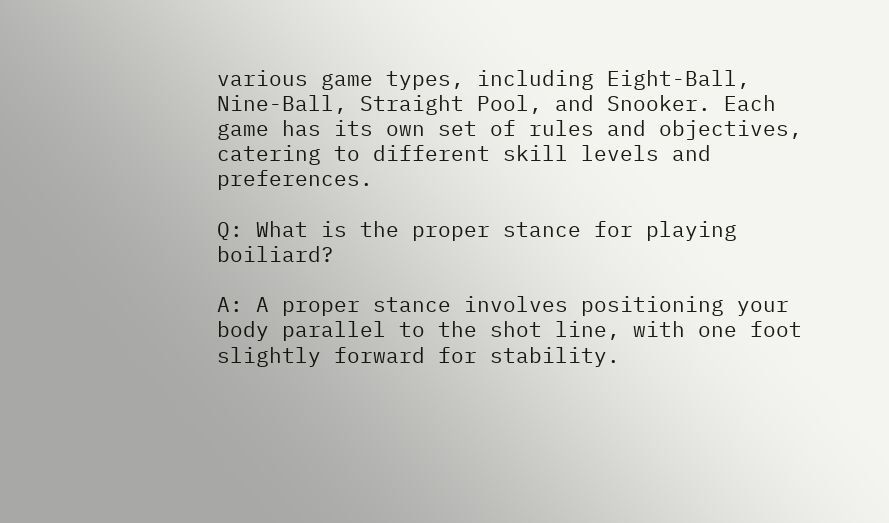various game types, including Eight-Ball, Nine-Ball, Straight Pool, and Snooker. Each game has its own set of rules and objectives, catering to different skill levels and preferences.

Q: What is the proper stance for playing boiliard?

A: A proper stance involves positioning your body parallel to the shot line, with one foot slightly forward for stability.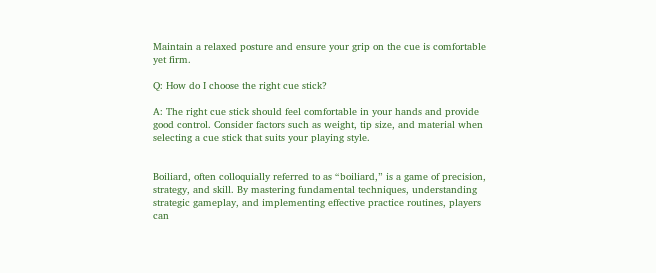Maintain a relaxed posture and ensure your grip on the cue is comfortable yet firm.

Q: How do I choose the right cue stick?

A: The right cue stick should feel comfortable in your hands and provide good control. Consider factors such as weight, tip size, and material when selecting a cue stick that suits your playing style.


Boiliard, often colloquially referred to as “boiliard,” is a game of precision, strategy, and skill. By mastering fundamental techniques, understanding strategic gameplay, and implementing effective practice routines, players can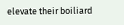elevate their boiliard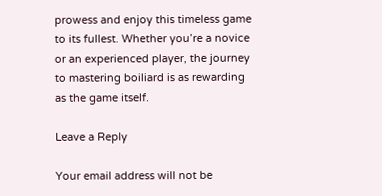prowess and enjoy this timeless game to its fullest. Whether you’re a novice or an experienced player, the journey to mastering boiliard is as rewarding as the game itself.

Leave a Reply

Your email address will not be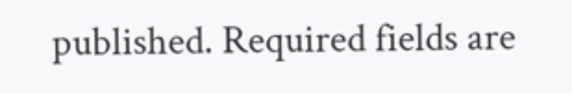published. Required fields are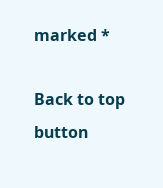marked *

Back to top button